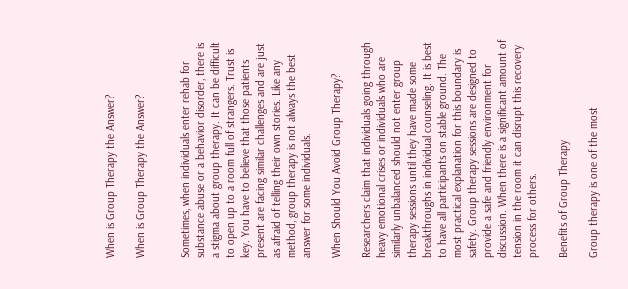When is Group Therapy the Answer?

When is Group Therapy the Answer?


Sometimes, when individuals enter rehab for substance abuse or a behavior disorder, there is a stigma about group therapy. It can be difficult to open up to a room full of strangers. Trust is key. You have to believe that those patients present are facing similar challenges and are just as afraid of telling their own stories. Like any method, group therapy is not always the best answer for some individuals.

When Should You Avoid Group Therapy?

Researchers claim that individuals going through heavy emotional crises or individuals who are similarly unbalanced should not enter group therapy sessions until they have made some breakthroughs in individual counseling. It is best to have all participants on stable ground. The most practical explanation for this boundary is safety. Group therapy sessions are designed to provide a safe and friendly environment for discussion. When there is a significant amount of tension in the room it can disrupt this recovery process for others.

Benefits of Group Therapy

Group therapy is one of the most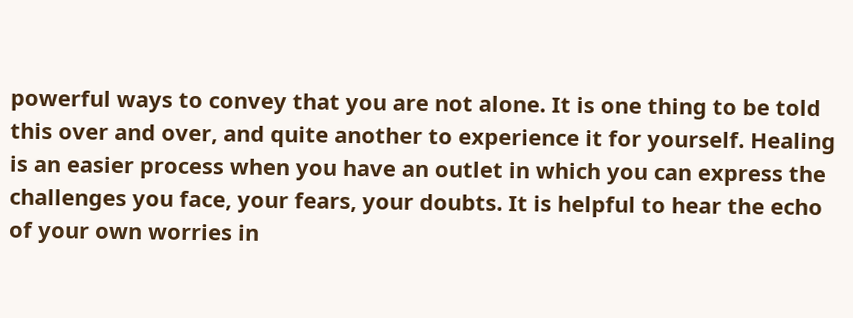powerful ways to convey that you are not alone. It is one thing to be told this over and over, and quite another to experience it for yourself. Healing is an easier process when you have an outlet in which you can express the challenges you face, your fears, your doubts. It is helpful to hear the echo of your own worries in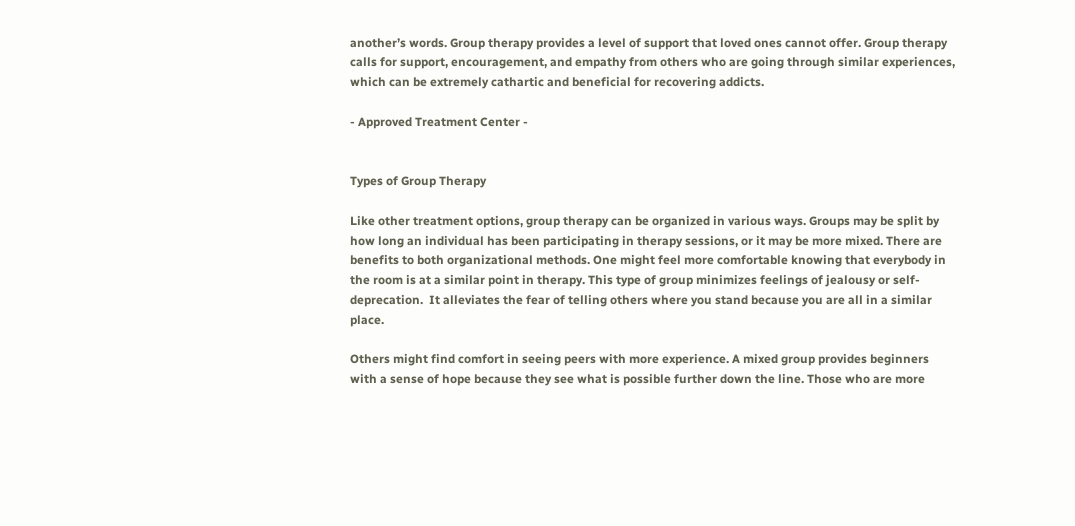another’s words. Group therapy provides a level of support that loved ones cannot offer. Group therapy calls for support, encouragement, and empathy from others who are going through similar experiences, which can be extremely cathartic and beneficial for recovering addicts.

- Approved Treatment Center -


Types of Group Therapy

Like other treatment options, group therapy can be organized in various ways. Groups may be split by how long an individual has been participating in therapy sessions, or it may be more mixed. There are benefits to both organizational methods. One might feel more comfortable knowing that everybody in the room is at a similar point in therapy. This type of group minimizes feelings of jealousy or self-deprecation.  It alleviates the fear of telling others where you stand because you are all in a similar place.

Others might find comfort in seeing peers with more experience. A mixed group provides beginners with a sense of hope because they see what is possible further down the line. Those who are more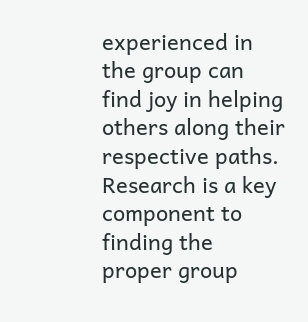experienced in the group can find joy in helping others along their respective paths. Research is a key component to finding the proper group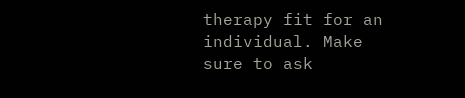therapy fit for an individual. Make sure to ask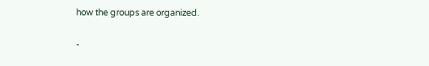how the groups are organized.

-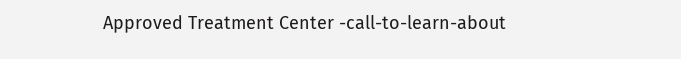Approved Treatment Center -call-to-learn-about